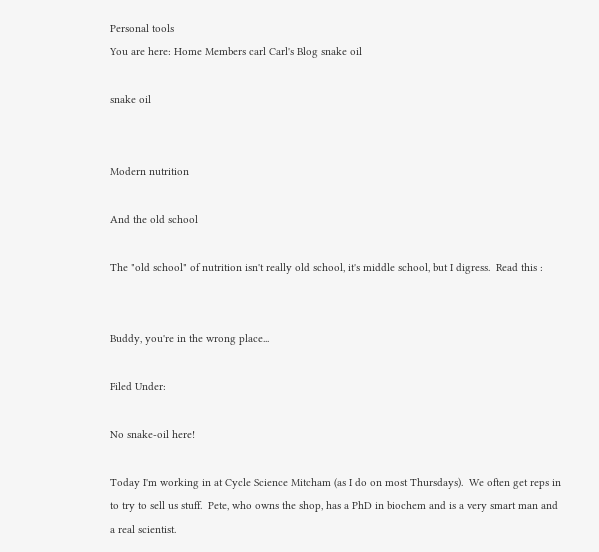Personal tools
You are here: Home Members carl Carl's Blog snake oil

snake oil


Modern nutrition

And the old school

The "old school" of nutrition isn't really old school, it's middle school, but I digress.  Read this :


Buddy, you're in the wrong place...

Filed Under:

No snake-oil here!

Today I'm working in at Cycle Science Mitcham (as I do on most Thursdays).  We often get reps in to try to sell us stuff.  Pete, who owns the shop, has a PhD in biochem and is a very smart man and a real scientist.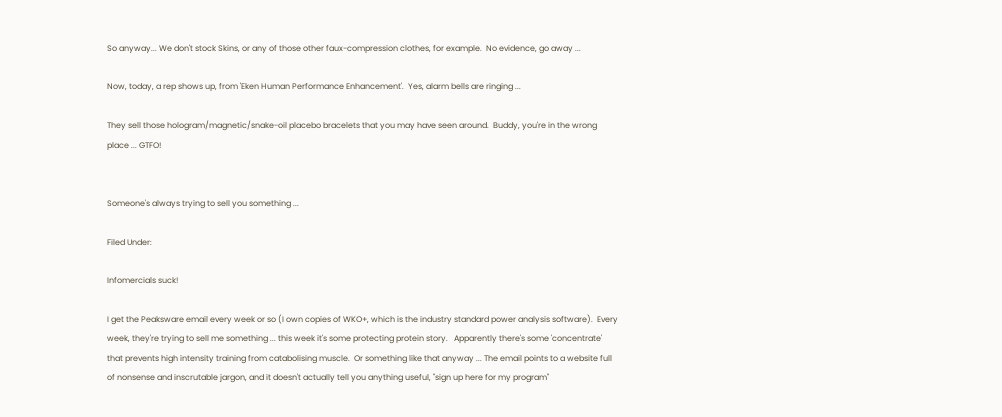So anyway... We don't stock Skins, or any of those other faux-compression clothes, for example.  No evidence, go away ...

Now, today, a rep shows up, from 'Eken Human Performance Enhancement'.  Yes, alarm bells are ringing ...

They sell those hologram/magnetic/snake-oil placebo bracelets that you may have seen around.  Buddy, you're in the wrong place ... GTFO!


Someone's always trying to sell you something ...

Filed Under:

Infomercials suck!

I get the Peaksware email every week or so (I own copies of WKO+, which is the industry standard power analysis software).  Every week, they're trying to sell me something ... this week it's some protecting protein story.   Apparently there's some 'concentrate' that prevents high intensity training from catabolising muscle.  Or something like that anyway ... The email points to a website full of nonsense and inscrutable jargon, and it doesn't actually tell you anything useful, "sign up here for my program"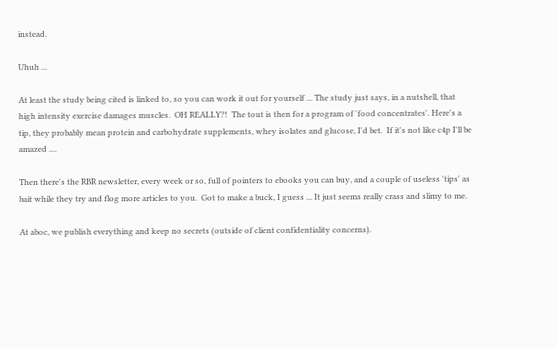instead.

Uhuh ...

At least the study being cited is linked to, so you can work it out for yourself ... The study just says, in a nutshell, that high intensity exercise damages muscles.  OH REALLY?!  The tout is then for a program of 'food concentrates'. Here's a tip, they probably mean protein and carbohydrate supplements, whey isolates and glucose, I'd bet.  If it's not like c4p I'll be amazed ....

Then there's the RBR newsletter, every week or so, full of pointers to ebooks you can buy, and a couple of useless 'tips' as bait while they try and flog more articles to you.  Got to make a buck, I guess ... It just seems really crass and slimy to me.

At aboc, we publish everything and keep no secrets (outside of client confidentiality concerns).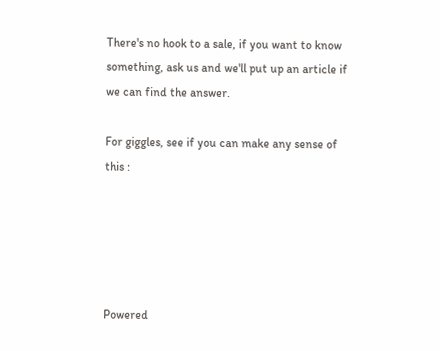There's no hook to a sale, if you want to know something, ask us and we'll put up an article if we can find the answer.

For giggles, see if you can make any sense of this :





Powered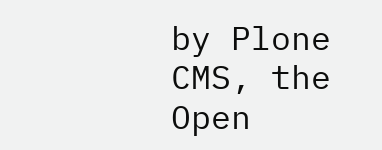by Plone CMS, the Open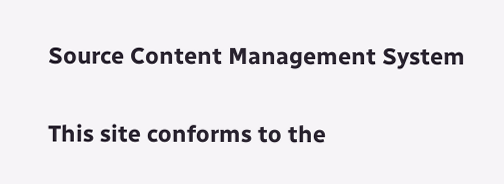Source Content Management System

This site conforms to the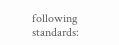following standards: